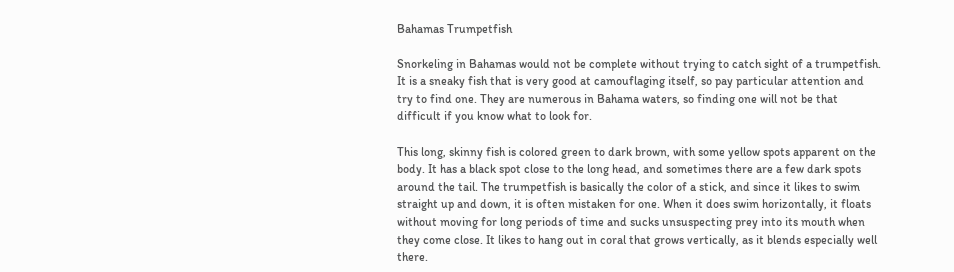Bahamas Trumpetfish

Snorkeling in Bahamas would not be complete without trying to catch sight of a trumpetfish. It is a sneaky fish that is very good at camouflaging itself, so pay particular attention and try to find one. They are numerous in Bahama waters, so finding one will not be that difficult if you know what to look for.

This long, skinny fish is colored green to dark brown, with some yellow spots apparent on the body. It has a black spot close to the long head, and sometimes there are a few dark spots around the tail. The trumpetfish is basically the color of a stick, and since it likes to swim straight up and down, it is often mistaken for one. When it does swim horizontally, it floats without moving for long periods of time and sucks unsuspecting prey into its mouth when they come close. It likes to hang out in coral that grows vertically, as it blends especially well there.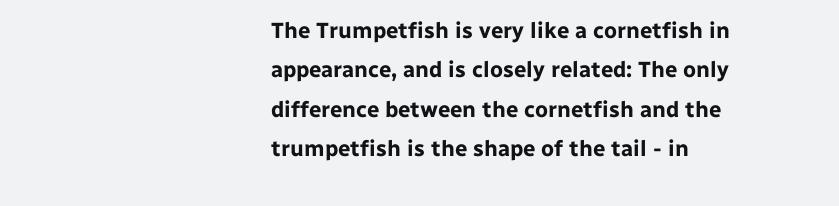The Trumpetfish is very like a cornetfish in appearance, and is closely related: The only difference between the cornetfish and the trumpetfish is the shape of the tail - in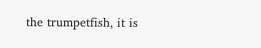the trumpetfish, it is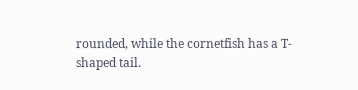rounded, while the cornetfish has a T-shaped tail.